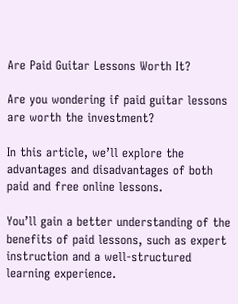Are Paid Guitar Lessons Worth It?

Are you wondering if paid guitar lessons are worth the investment?

In this article, we’ll explore the advantages and disadvantages of both paid and free online lessons.

You’ll gain a better understanding of the benefits of paid lessons, such as expert instruction and a well-structured learning experience.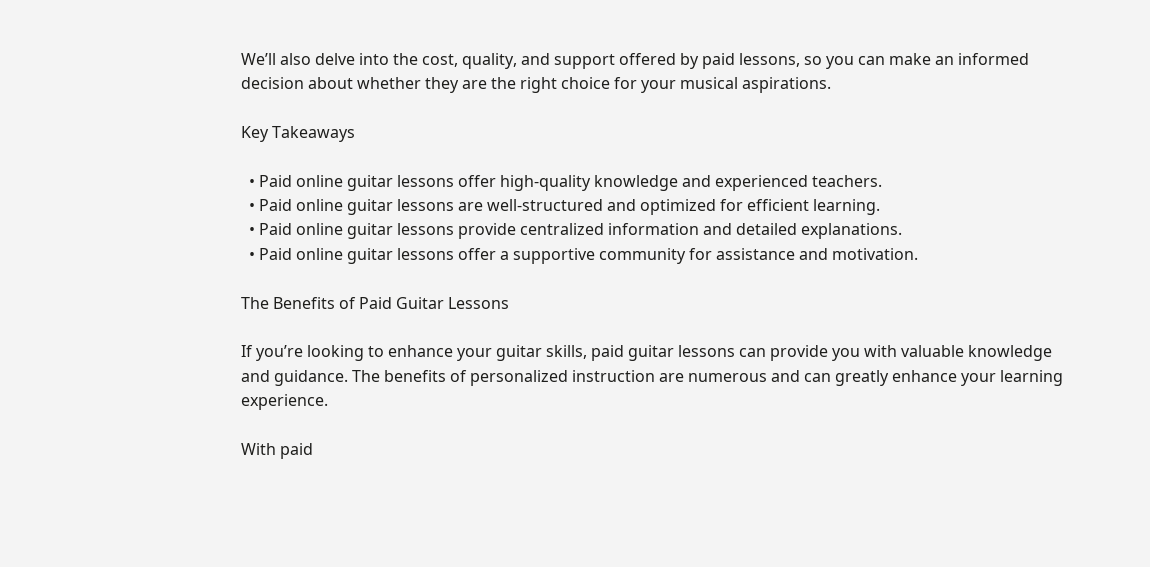We’ll also delve into the cost, quality, and support offered by paid lessons, so you can make an informed decision about whether they are the right choice for your musical aspirations.

Key Takeaways

  • Paid online guitar lessons offer high-quality knowledge and experienced teachers.
  • Paid online guitar lessons are well-structured and optimized for efficient learning.
  • Paid online guitar lessons provide centralized information and detailed explanations.
  • Paid online guitar lessons offer a supportive community for assistance and motivation.

The Benefits of Paid Guitar Lessons

If you’re looking to enhance your guitar skills, paid guitar lessons can provide you with valuable knowledge and guidance. The benefits of personalized instruction are numerous and can greatly enhance your learning experience.

With paid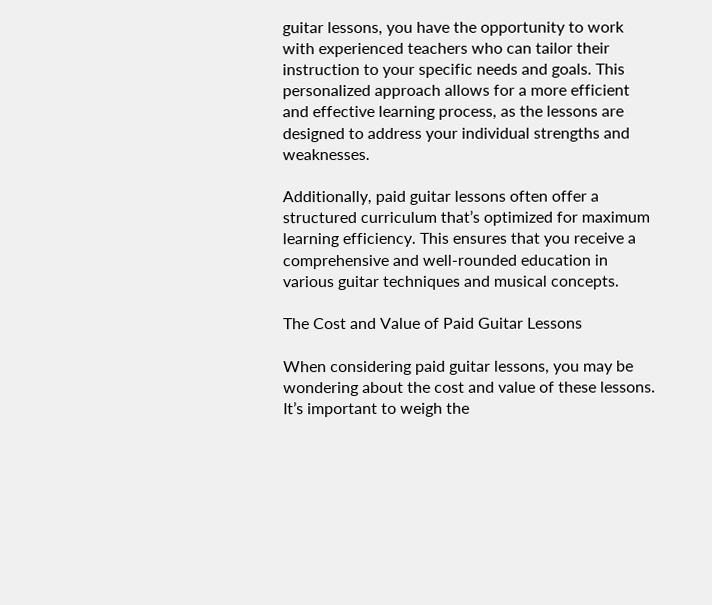guitar lessons, you have the opportunity to work with experienced teachers who can tailor their instruction to your specific needs and goals. This personalized approach allows for a more efficient and effective learning process, as the lessons are designed to address your individual strengths and weaknesses.

Additionally, paid guitar lessons often offer a structured curriculum that’s optimized for maximum learning efficiency. This ensures that you receive a comprehensive and well-rounded education in various guitar techniques and musical concepts.

The Cost and Value of Paid Guitar Lessons

When considering paid guitar lessons, you may be wondering about the cost and value of these lessons. It’s important to weigh the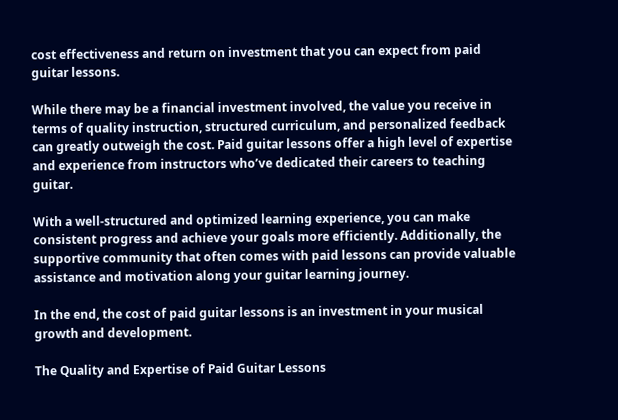cost effectiveness and return on investment that you can expect from paid guitar lessons.

While there may be a financial investment involved, the value you receive in terms of quality instruction, structured curriculum, and personalized feedback can greatly outweigh the cost. Paid guitar lessons offer a high level of expertise and experience from instructors who’ve dedicated their careers to teaching guitar.

With a well-structured and optimized learning experience, you can make consistent progress and achieve your goals more efficiently. Additionally, the supportive community that often comes with paid lessons can provide valuable assistance and motivation along your guitar learning journey.

In the end, the cost of paid guitar lessons is an investment in your musical growth and development.

The Quality and Expertise of Paid Guitar Lessons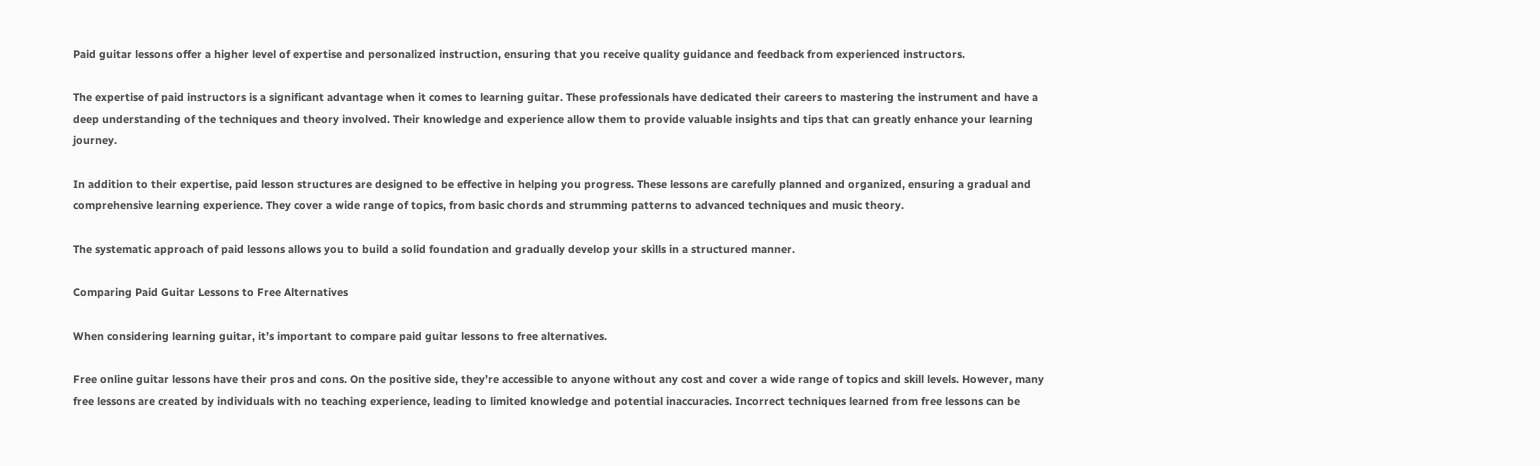Paid guitar lessons offer a higher level of expertise and personalized instruction, ensuring that you receive quality guidance and feedback from experienced instructors.

The expertise of paid instructors is a significant advantage when it comes to learning guitar. These professionals have dedicated their careers to mastering the instrument and have a deep understanding of the techniques and theory involved. Their knowledge and experience allow them to provide valuable insights and tips that can greatly enhance your learning journey.

In addition to their expertise, paid lesson structures are designed to be effective in helping you progress. These lessons are carefully planned and organized, ensuring a gradual and comprehensive learning experience. They cover a wide range of topics, from basic chords and strumming patterns to advanced techniques and music theory.

The systematic approach of paid lessons allows you to build a solid foundation and gradually develop your skills in a structured manner.

Comparing Paid Guitar Lessons to Free Alternatives

When considering learning guitar, it’s important to compare paid guitar lessons to free alternatives.

Free online guitar lessons have their pros and cons. On the positive side, they’re accessible to anyone without any cost and cover a wide range of topics and skill levels. However, many free lessons are created by individuals with no teaching experience, leading to limited knowledge and potential inaccuracies. Incorrect techniques learned from free lessons can be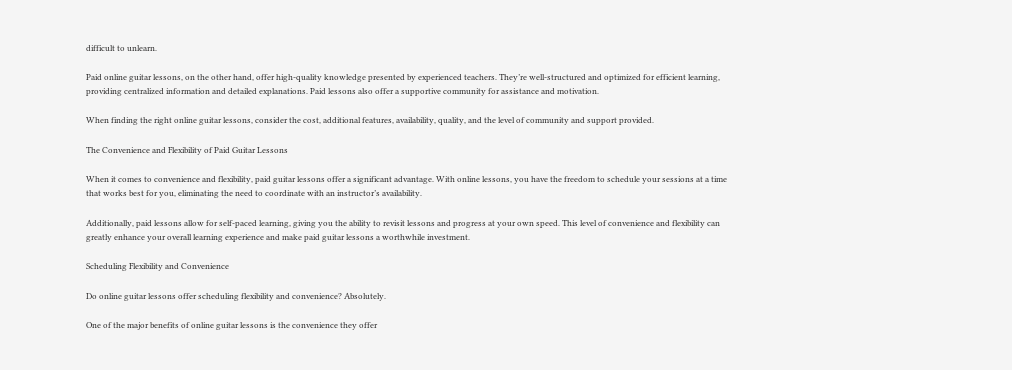difficult to unlearn.

Paid online guitar lessons, on the other hand, offer high-quality knowledge presented by experienced teachers. They’re well-structured and optimized for efficient learning, providing centralized information and detailed explanations. Paid lessons also offer a supportive community for assistance and motivation.

When finding the right online guitar lessons, consider the cost, additional features, availability, quality, and the level of community and support provided.

The Convenience and Flexibility of Paid Guitar Lessons

When it comes to convenience and flexibility, paid guitar lessons offer a significant advantage. With online lessons, you have the freedom to schedule your sessions at a time that works best for you, eliminating the need to coordinate with an instructor’s availability.

Additionally, paid lessons allow for self-paced learning, giving you the ability to revisit lessons and progress at your own speed. This level of convenience and flexibility can greatly enhance your overall learning experience and make paid guitar lessons a worthwhile investment.

Scheduling Flexibility and Convenience

Do online guitar lessons offer scheduling flexibility and convenience? Absolutely.

One of the major benefits of online guitar lessons is the convenience they offer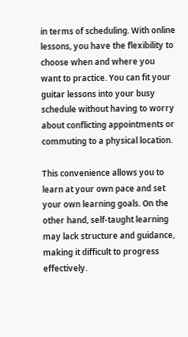in terms of scheduling. With online lessons, you have the flexibility to choose when and where you want to practice. You can fit your guitar lessons into your busy schedule without having to worry about conflicting appointments or commuting to a physical location.

This convenience allows you to learn at your own pace and set your own learning goals. On the other hand, self-taught learning may lack structure and guidance, making it difficult to progress effectively.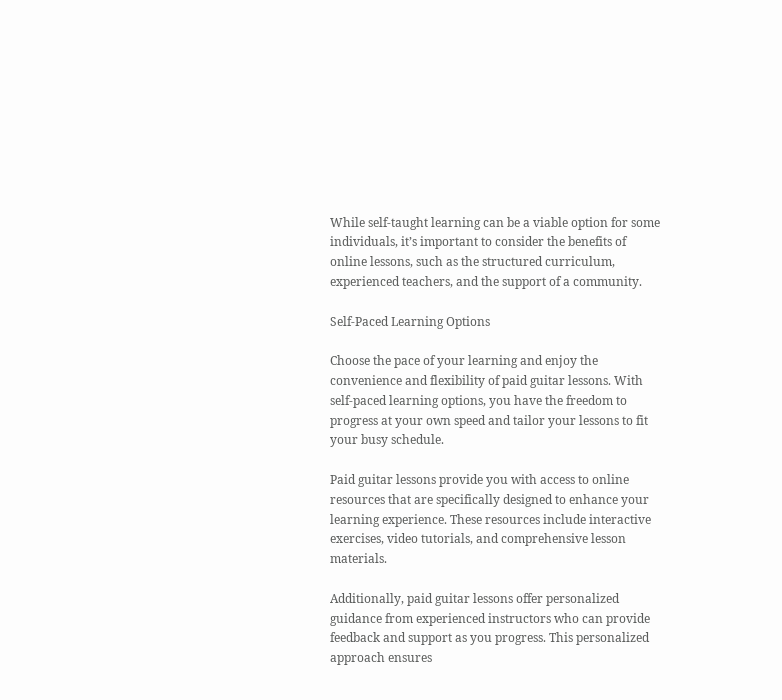While self-taught learning can be a viable option for some individuals, it’s important to consider the benefits of online lessons, such as the structured curriculum, experienced teachers, and the support of a community.

Self-Paced Learning Options

Choose the pace of your learning and enjoy the convenience and flexibility of paid guitar lessons. With self-paced learning options, you have the freedom to progress at your own speed and tailor your lessons to fit your busy schedule.

Paid guitar lessons provide you with access to online resources that are specifically designed to enhance your learning experience. These resources include interactive exercises, video tutorials, and comprehensive lesson materials.

Additionally, paid guitar lessons offer personalized guidance from experienced instructors who can provide feedback and support as you progress. This personalized approach ensures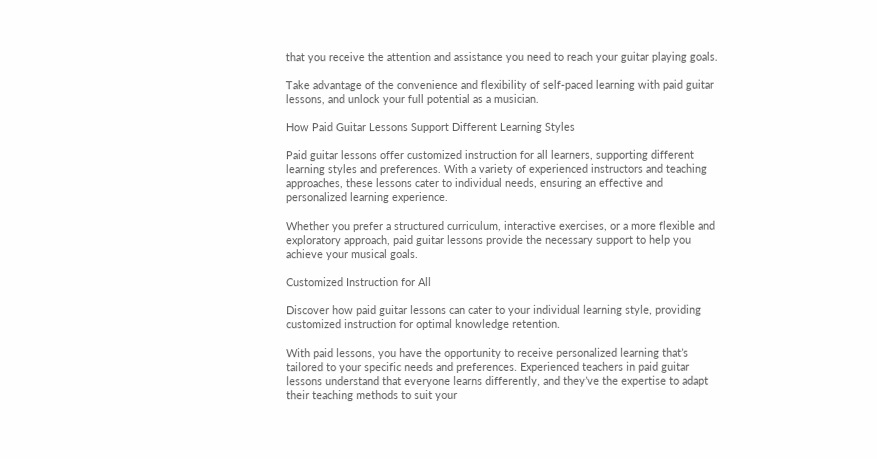that you receive the attention and assistance you need to reach your guitar playing goals.

Take advantage of the convenience and flexibility of self-paced learning with paid guitar lessons, and unlock your full potential as a musician.

How Paid Guitar Lessons Support Different Learning Styles

Paid guitar lessons offer customized instruction for all learners, supporting different learning styles and preferences. With a variety of experienced instructors and teaching approaches, these lessons cater to individual needs, ensuring an effective and personalized learning experience.

Whether you prefer a structured curriculum, interactive exercises, or a more flexible and exploratory approach, paid guitar lessons provide the necessary support to help you achieve your musical goals.

Customized Instruction for All

Discover how paid guitar lessons can cater to your individual learning style, providing customized instruction for optimal knowledge retention.

With paid lessons, you have the opportunity to receive personalized learning that’s tailored to your specific needs and preferences. Experienced teachers in paid guitar lessons understand that everyone learns differently, and they’ve the expertise to adapt their teaching methods to suit your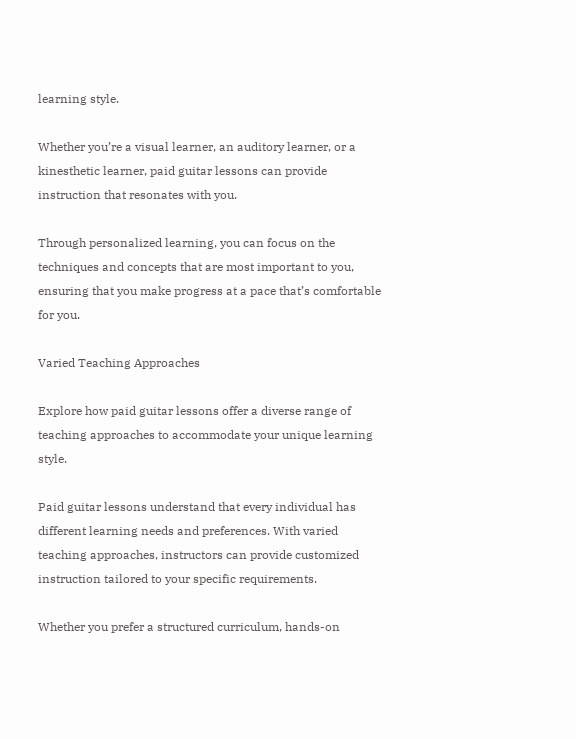learning style.

Whether you’re a visual learner, an auditory learner, or a kinesthetic learner, paid guitar lessons can provide instruction that resonates with you.

Through personalized learning, you can focus on the techniques and concepts that are most important to you, ensuring that you make progress at a pace that’s comfortable for you.

Varied Teaching Approaches

Explore how paid guitar lessons offer a diverse range of teaching approaches to accommodate your unique learning style.

Paid guitar lessons understand that every individual has different learning needs and preferences. With varied teaching approaches, instructors can provide customized instruction tailored to your specific requirements.

Whether you prefer a structured curriculum, hands-on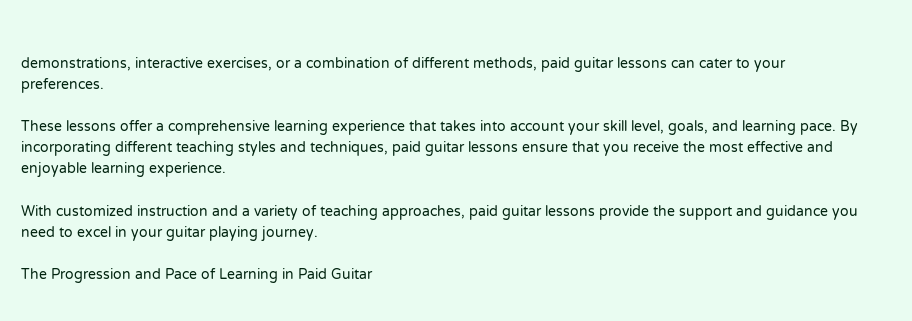demonstrations, interactive exercises, or a combination of different methods, paid guitar lessons can cater to your preferences.

These lessons offer a comprehensive learning experience that takes into account your skill level, goals, and learning pace. By incorporating different teaching styles and techniques, paid guitar lessons ensure that you receive the most effective and enjoyable learning experience.

With customized instruction and a variety of teaching approaches, paid guitar lessons provide the support and guidance you need to excel in your guitar playing journey.

The Progression and Pace of Learning in Paid Guitar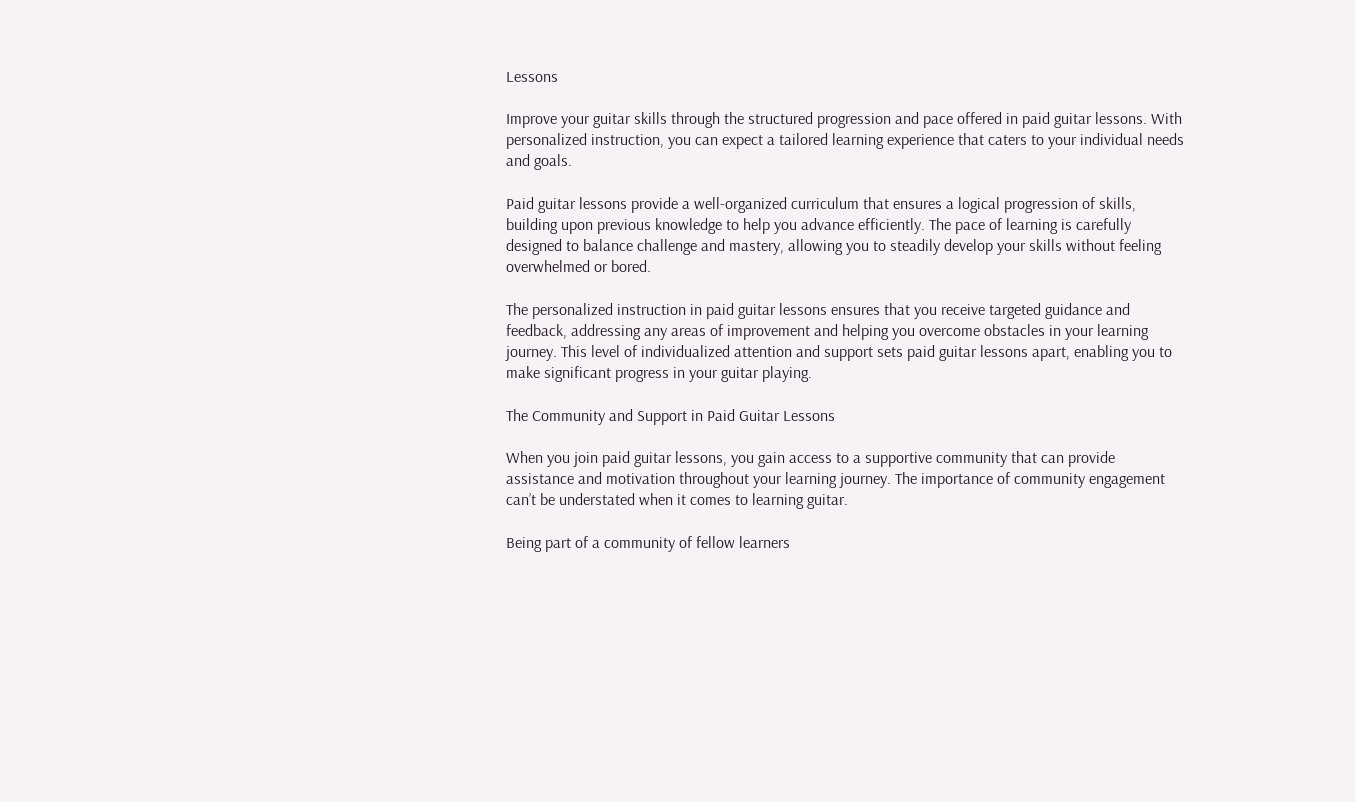Lessons

Improve your guitar skills through the structured progression and pace offered in paid guitar lessons. With personalized instruction, you can expect a tailored learning experience that caters to your individual needs and goals.

Paid guitar lessons provide a well-organized curriculum that ensures a logical progression of skills, building upon previous knowledge to help you advance efficiently. The pace of learning is carefully designed to balance challenge and mastery, allowing you to steadily develop your skills without feeling overwhelmed or bored.

The personalized instruction in paid guitar lessons ensures that you receive targeted guidance and feedback, addressing any areas of improvement and helping you overcome obstacles in your learning journey. This level of individualized attention and support sets paid guitar lessons apart, enabling you to make significant progress in your guitar playing.

The Community and Support in Paid Guitar Lessons

When you join paid guitar lessons, you gain access to a supportive community that can provide assistance and motivation throughout your learning journey. The importance of community engagement can’t be understated when it comes to learning guitar.

Being part of a community of fellow learners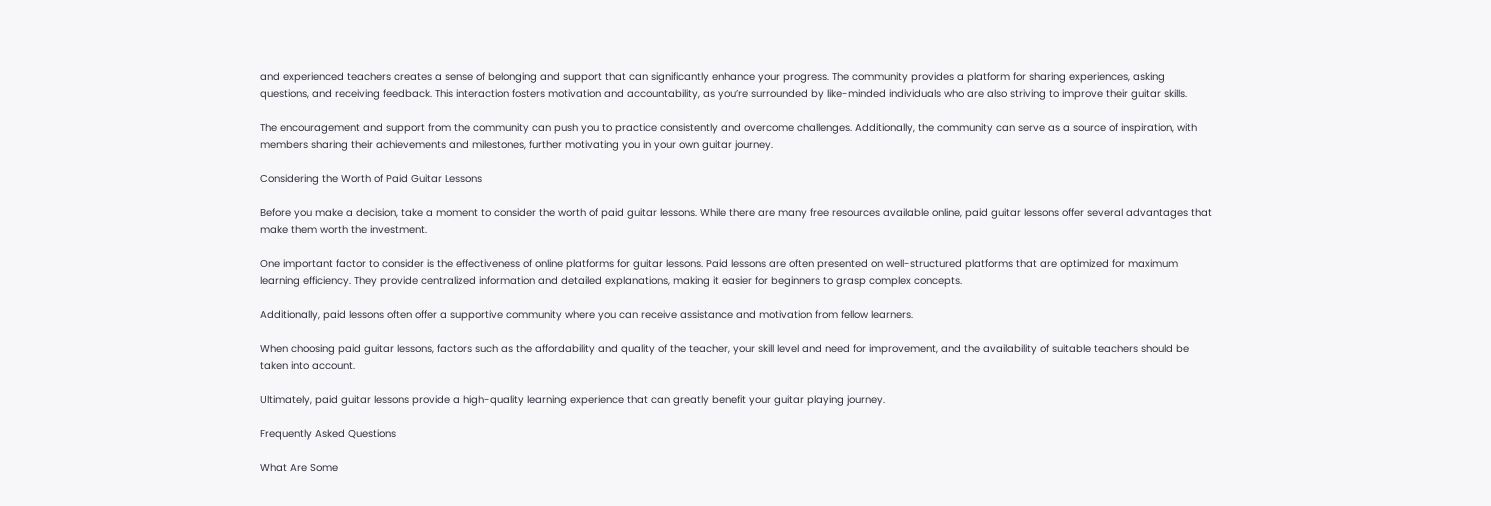and experienced teachers creates a sense of belonging and support that can significantly enhance your progress. The community provides a platform for sharing experiences, asking questions, and receiving feedback. This interaction fosters motivation and accountability, as you’re surrounded by like-minded individuals who are also striving to improve their guitar skills.

The encouragement and support from the community can push you to practice consistently and overcome challenges. Additionally, the community can serve as a source of inspiration, with members sharing their achievements and milestones, further motivating you in your own guitar journey.

Considering the Worth of Paid Guitar Lessons

Before you make a decision, take a moment to consider the worth of paid guitar lessons. While there are many free resources available online, paid guitar lessons offer several advantages that make them worth the investment.

One important factor to consider is the effectiveness of online platforms for guitar lessons. Paid lessons are often presented on well-structured platforms that are optimized for maximum learning efficiency. They provide centralized information and detailed explanations, making it easier for beginners to grasp complex concepts.

Additionally, paid lessons often offer a supportive community where you can receive assistance and motivation from fellow learners.

When choosing paid guitar lessons, factors such as the affordability and quality of the teacher, your skill level and need for improvement, and the availability of suitable teachers should be taken into account.

Ultimately, paid guitar lessons provide a high-quality learning experience that can greatly benefit your guitar playing journey.

Frequently Asked Questions

What Are Some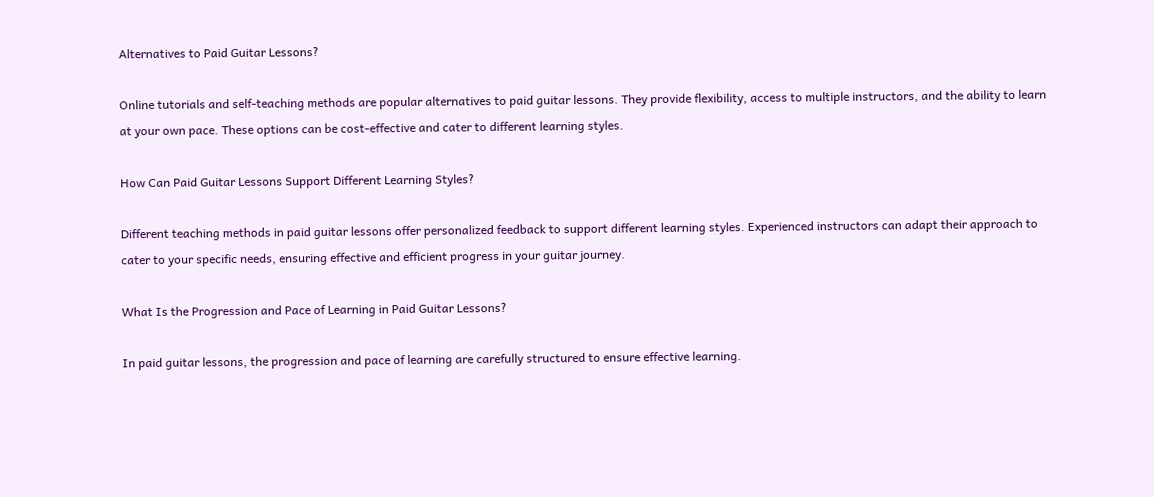Alternatives to Paid Guitar Lessons?

Online tutorials and self-teaching methods are popular alternatives to paid guitar lessons. They provide flexibility, access to multiple instructors, and the ability to learn at your own pace. These options can be cost-effective and cater to different learning styles.

How Can Paid Guitar Lessons Support Different Learning Styles?

Different teaching methods in paid guitar lessons offer personalized feedback to support different learning styles. Experienced instructors can adapt their approach to cater to your specific needs, ensuring effective and efficient progress in your guitar journey.

What Is the Progression and Pace of Learning in Paid Guitar Lessons?

In paid guitar lessons, the progression and pace of learning are carefully structured to ensure effective learning.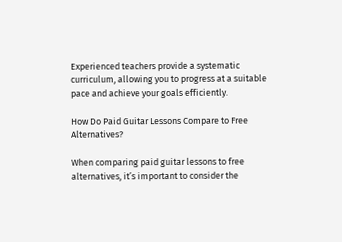Experienced teachers provide a systematic curriculum, allowing you to progress at a suitable pace and achieve your goals efficiently.

How Do Paid Guitar Lessons Compare to Free Alternatives?

When comparing paid guitar lessons to free alternatives, it’s important to consider the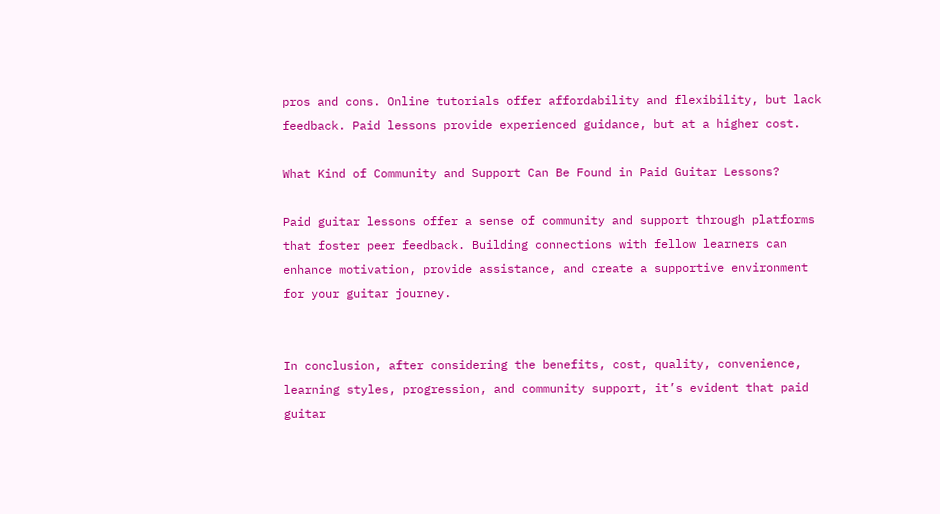pros and cons. Online tutorials offer affordability and flexibility, but lack feedback. Paid lessons provide experienced guidance, but at a higher cost.

What Kind of Community and Support Can Be Found in Paid Guitar Lessons?

Paid guitar lessons offer a sense of community and support through platforms that foster peer feedback. Building connections with fellow learners can enhance motivation, provide assistance, and create a supportive environment for your guitar journey.


In conclusion, after considering the benefits, cost, quality, convenience, learning styles, progression, and community support, it’s evident that paid guitar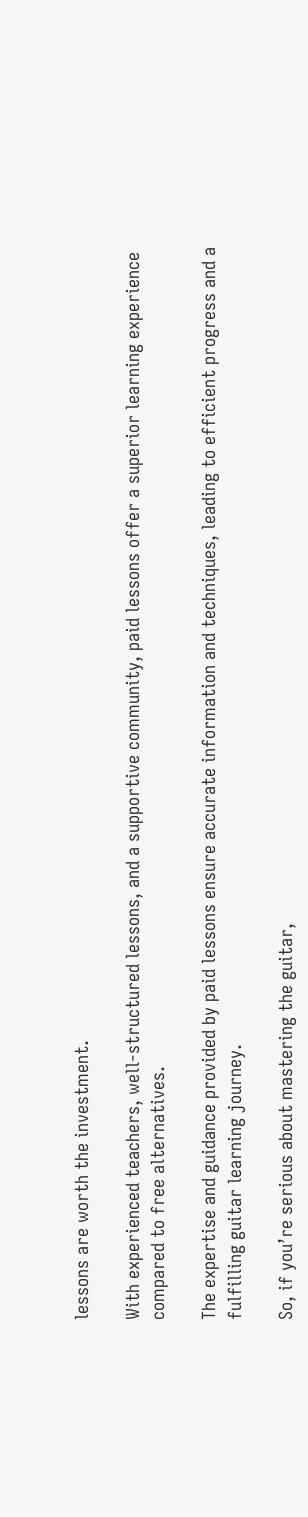lessons are worth the investment.

With experienced teachers, well-structured lessons, and a supportive community, paid lessons offer a superior learning experience compared to free alternatives.

The expertise and guidance provided by paid lessons ensure accurate information and techniques, leading to efficient progress and a fulfilling guitar learning journey.

So, if you’re serious about mastering the guitar,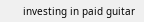investing in paid guitar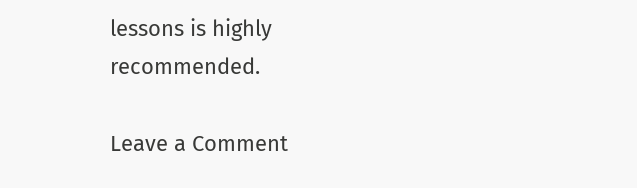lessons is highly recommended.

Leave a Comment